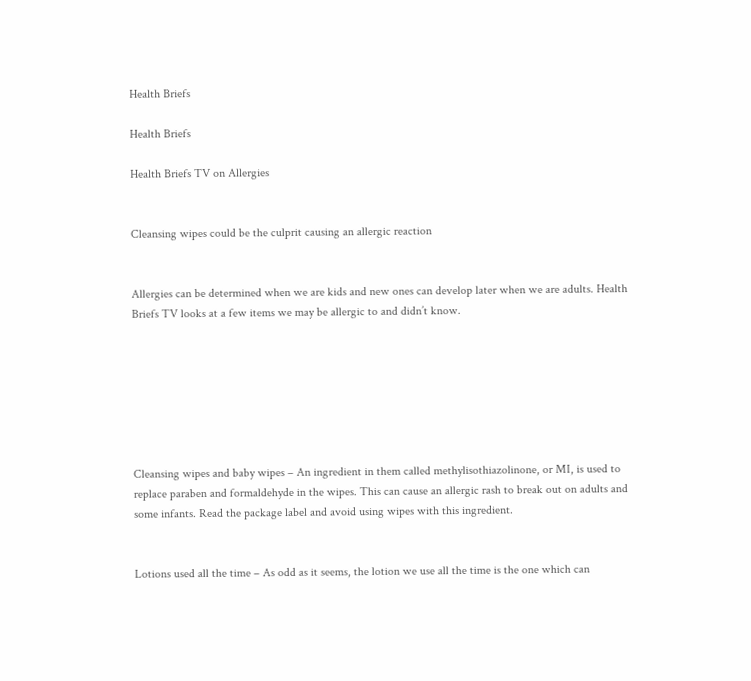Health Briefs

Health Briefs

Health Briefs TV on Allergies


Cleansing wipes could be the culprit causing an allergic reaction


Allergies can be determined when we are kids and new ones can develop later when we are adults. Health Briefs TV looks at a few items we may be allergic to and didn’t know.







Cleansing wipes and baby wipes – An ingredient in them called methylisothiazolinone, or MI, is used to replace paraben and formaldehyde in the wipes. This can cause an allergic rash to break out on adults and some infants. Read the package label and avoid using wipes with this ingredient.


Lotions used all the time – As odd as it seems, the lotion we use all the time is the one which can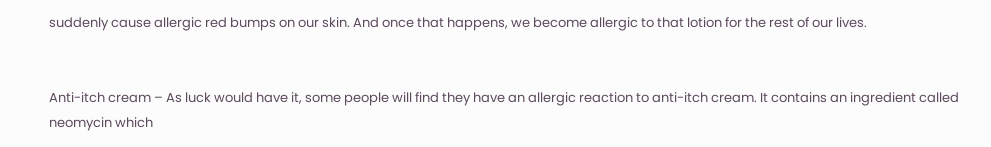suddenly cause allergic red bumps on our skin. And once that happens, we become allergic to that lotion for the rest of our lives.


Anti-itch cream – As luck would have it, some people will find they have an allergic reaction to anti-itch cream. It contains an ingredient called neomycin which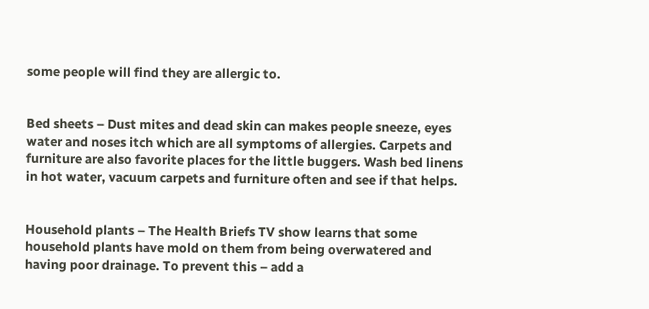some people will find they are allergic to.


Bed sheets – Dust mites and dead skin can makes people sneeze, eyes water and noses itch which are all symptoms of allergies. Carpets and furniture are also favorite places for the little buggers. Wash bed linens in hot water, vacuum carpets and furniture often and see if that helps.


Household plants – The Health Briefs TV show learns that some household plants have mold on them from being overwatered and having poor drainage. To prevent this – add a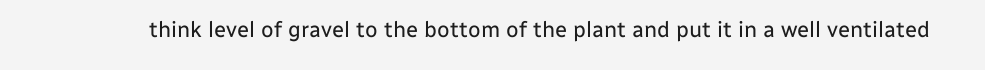think level of gravel to the bottom of the plant and put it in a well ventilated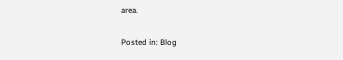area.

Posted in: Blog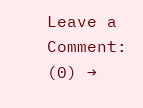Leave a Comment: (0) →